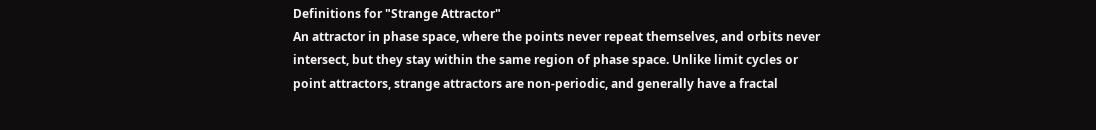Definitions for "Strange Attractor"
An attractor in phase space, where the points never repeat themselves, and orbits never intersect, but they stay within the same region of phase space. Unlike limit cycles or point attractors, strange attractors are non-periodic, and generally have a fractal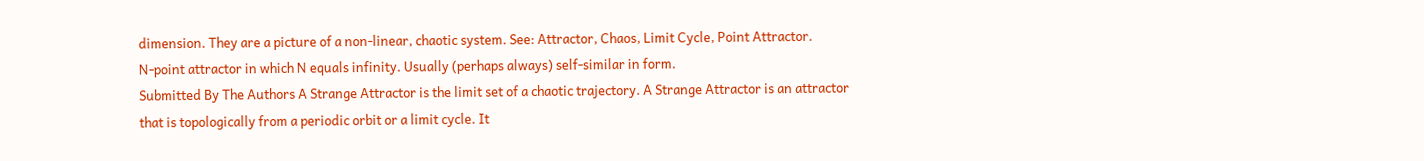dimension. They are a picture of a non-linear, chaotic system. See: Attractor, Chaos, Limit Cycle, Point Attractor.
N-point attractor in which N equals infinity. Usually (perhaps always) self-similar in form.
Submitted By The Authors A Strange Attractor is the limit set of a chaotic trajectory. A Strange Attractor is an attractor that is topologically from a periodic orbit or a limit cycle. It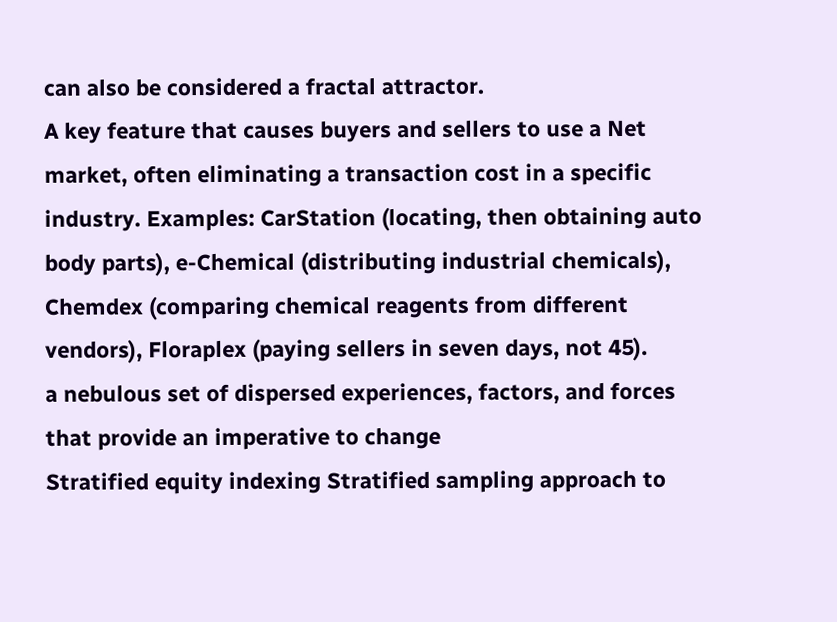can also be considered a fractal attractor.
A key feature that causes buyers and sellers to use a Net market, often eliminating a transaction cost in a specific industry. Examples: CarStation (locating, then obtaining auto body parts), e-Chemical (distributing industrial chemicals), Chemdex (comparing chemical reagents from different vendors), Floraplex (paying sellers in seven days, not 45).
a nebulous set of dispersed experiences, factors, and forces that provide an imperative to change
Stratified equity indexing Stratified sampling approach to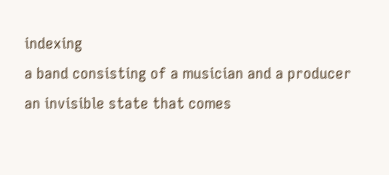indexing
a band consisting of a musician and a producer
an invisible state that comes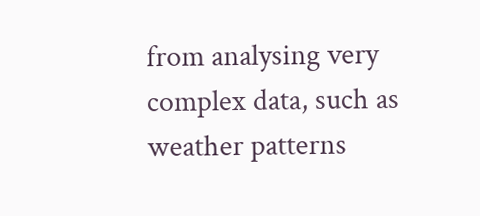from analysing very complex data, such as weather patterns